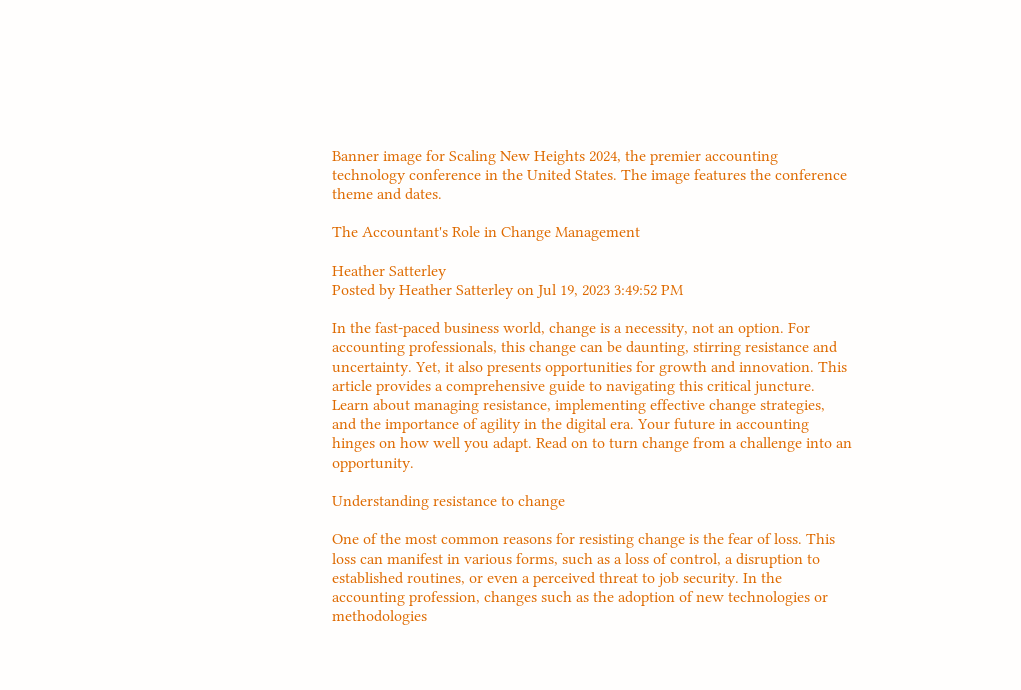Banner image for Scaling New Heights 2024, the premier accounting technology conference in the United States. The image features the conference theme and dates.

The Accountant's Role in Change Management

Heather Satterley
Posted by Heather Satterley on Jul 19, 2023 3:49:52 PM

In the fast-paced business world, change is a necessity, not an option. For accounting professionals, this change can be daunting, stirring resistance and uncertainty. Yet, it also presents opportunities for growth and innovation. This article provides a comprehensive guide to navigating this critical juncture. Learn about managing resistance, implementing effective change strategies, and the importance of agility in the digital era. Your future in accounting hinges on how well you adapt. Read on to turn change from a challenge into an opportunity.

Understanding resistance to change

One of the most common reasons for resisting change is the fear of loss. This loss can manifest in various forms, such as a loss of control, a disruption to established routines, or even a perceived threat to job security. In the accounting profession, changes such as the adoption of new technologies or methodologies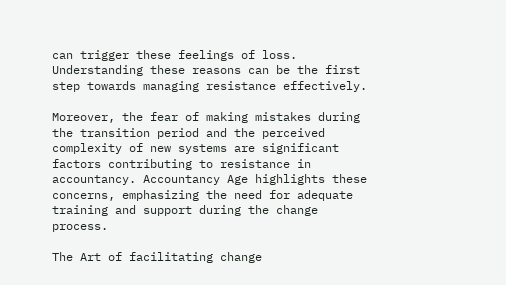can trigger these feelings of loss. Understanding these reasons can be the first step towards managing resistance effectively.

Moreover, the fear of making mistakes during the transition period and the perceived complexity of new systems are significant factors contributing to resistance in accountancy. Accountancy Age highlights these concerns, emphasizing the need for adequate training and support during the change process.

The Art of facilitating change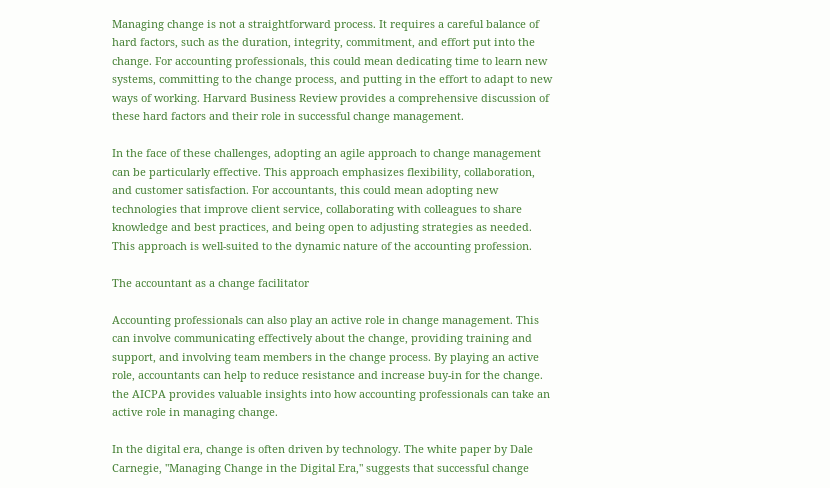Managing change is not a straightforward process. It requires a careful balance of hard factors, such as the duration, integrity, commitment, and effort put into the change. For accounting professionals, this could mean dedicating time to learn new systems, committing to the change process, and putting in the effort to adapt to new ways of working. Harvard Business Review provides a comprehensive discussion of these hard factors and their role in successful change management.

In the face of these challenges, adopting an agile approach to change management can be particularly effective. This approach emphasizes flexibility, collaboration, and customer satisfaction. For accountants, this could mean adopting new technologies that improve client service, collaborating with colleagues to share knowledge and best practices, and being open to adjusting strategies as needed. This approach is well-suited to the dynamic nature of the accounting profession.

The accountant as a change facilitator

Accounting professionals can also play an active role in change management. This can involve communicating effectively about the change, providing training and support, and involving team members in the change process. By playing an active role, accountants can help to reduce resistance and increase buy-in for the change. the AICPA provides valuable insights into how accounting professionals can take an active role in managing change.

In the digital era, change is often driven by technology. The white paper by Dale Carnegie, "Managing Change in the Digital Era," suggests that successful change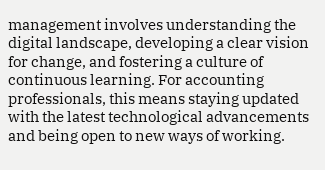management involves understanding the digital landscape, developing a clear vision for change, and fostering a culture of continuous learning. For accounting professionals, this means staying updated with the latest technological advancements and being open to new ways of working.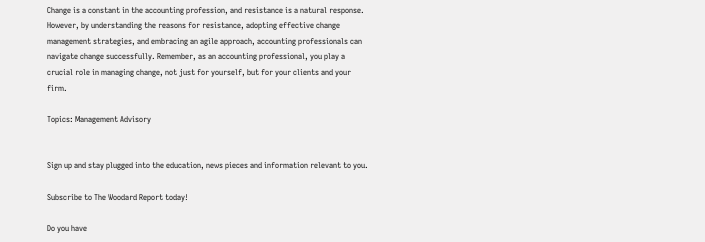Change is a constant in the accounting profession, and resistance is a natural response. However, by understanding the reasons for resistance, adopting effective change management strategies, and embracing an agile approach, accounting professionals can navigate change successfully. Remember, as an accounting professional, you play a crucial role in managing change, not just for yourself, but for your clients and your firm.

Topics: Management Advisory


Sign up and stay plugged into the education, news pieces and information relevant to you.

Subscribe to The Woodard Report today!

Do you have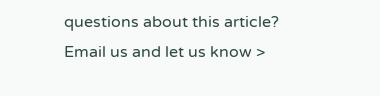questions about this article? Email us and let us know >